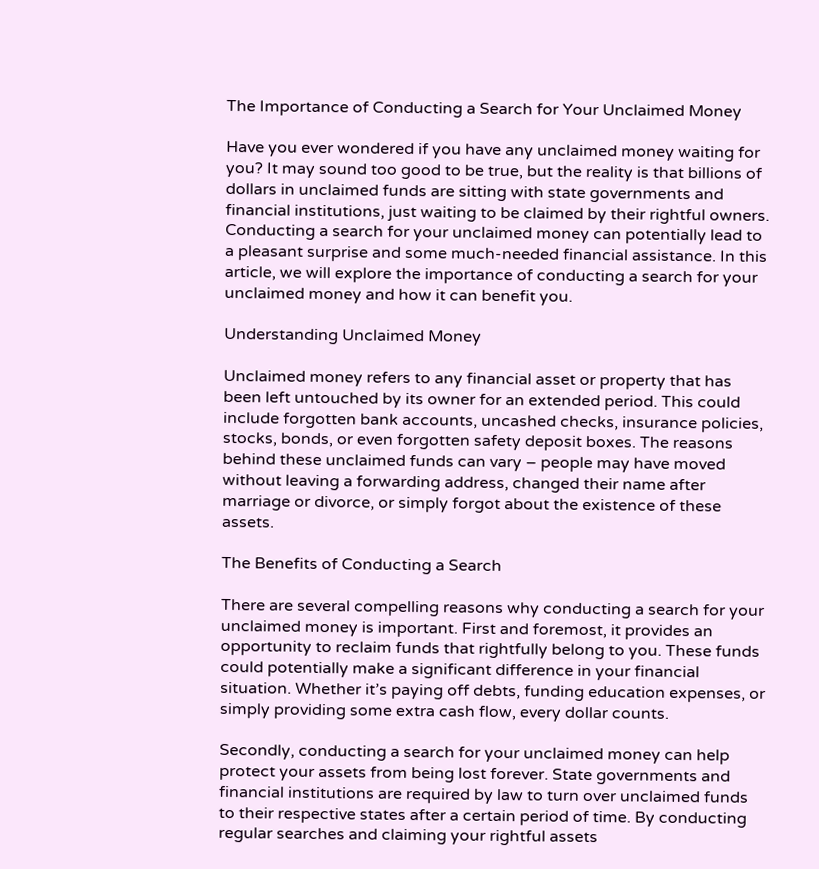The Importance of Conducting a Search for Your Unclaimed Money

Have you ever wondered if you have any unclaimed money waiting for you? It may sound too good to be true, but the reality is that billions of dollars in unclaimed funds are sitting with state governments and financial institutions, just waiting to be claimed by their rightful owners. Conducting a search for your unclaimed money can potentially lead to a pleasant surprise and some much-needed financial assistance. In this article, we will explore the importance of conducting a search for your unclaimed money and how it can benefit you.

Understanding Unclaimed Money

Unclaimed money refers to any financial asset or property that has been left untouched by its owner for an extended period. This could include forgotten bank accounts, uncashed checks, insurance policies, stocks, bonds, or even forgotten safety deposit boxes. The reasons behind these unclaimed funds can vary – people may have moved without leaving a forwarding address, changed their name after marriage or divorce, or simply forgot about the existence of these assets.

The Benefits of Conducting a Search

There are several compelling reasons why conducting a search for your unclaimed money is important. First and foremost, it provides an opportunity to reclaim funds that rightfully belong to you. These funds could potentially make a significant difference in your financial situation. Whether it’s paying off debts, funding education expenses, or simply providing some extra cash flow, every dollar counts.

Secondly, conducting a search for your unclaimed money can help protect your assets from being lost forever. State governments and financial institutions are required by law to turn over unclaimed funds to their respective states after a certain period of time. By conducting regular searches and claiming your rightful assets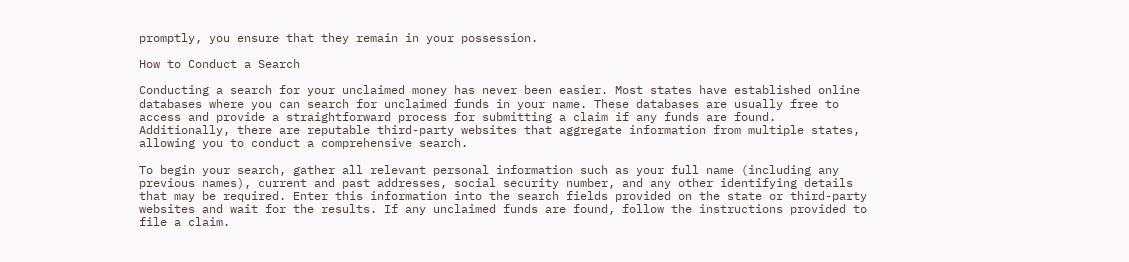promptly, you ensure that they remain in your possession.

How to Conduct a Search

Conducting a search for your unclaimed money has never been easier. Most states have established online databases where you can search for unclaimed funds in your name. These databases are usually free to access and provide a straightforward process for submitting a claim if any funds are found. Additionally, there are reputable third-party websites that aggregate information from multiple states, allowing you to conduct a comprehensive search.

To begin your search, gather all relevant personal information such as your full name (including any previous names), current and past addresses, social security number, and any other identifying details that may be required. Enter this information into the search fields provided on the state or third-party websites and wait for the results. If any unclaimed funds are found, follow the instructions provided to file a claim.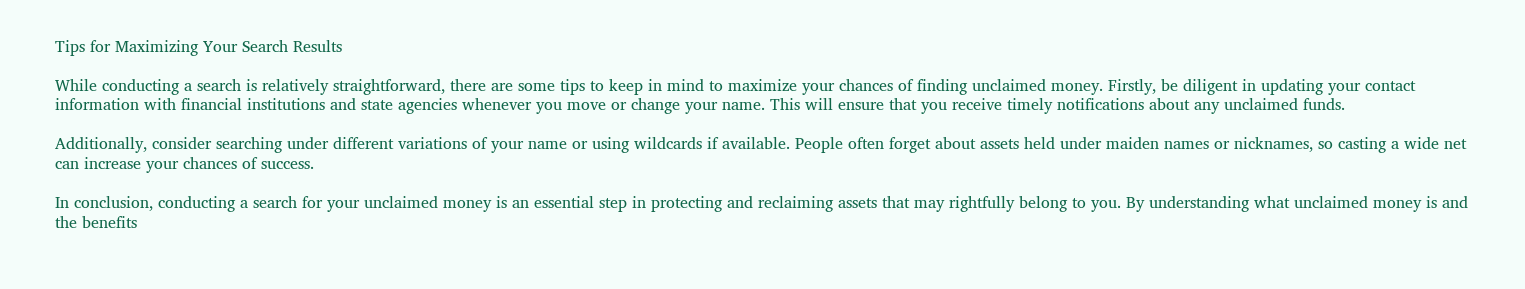Tips for Maximizing Your Search Results

While conducting a search is relatively straightforward, there are some tips to keep in mind to maximize your chances of finding unclaimed money. Firstly, be diligent in updating your contact information with financial institutions and state agencies whenever you move or change your name. This will ensure that you receive timely notifications about any unclaimed funds.

Additionally, consider searching under different variations of your name or using wildcards if available. People often forget about assets held under maiden names or nicknames, so casting a wide net can increase your chances of success.

In conclusion, conducting a search for your unclaimed money is an essential step in protecting and reclaiming assets that may rightfully belong to you. By understanding what unclaimed money is and the benefits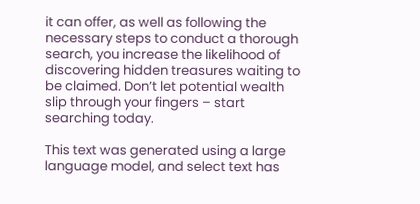it can offer, as well as following the necessary steps to conduct a thorough search, you increase the likelihood of discovering hidden treasures waiting to be claimed. Don’t let potential wealth slip through your fingers – start searching today.

This text was generated using a large language model, and select text has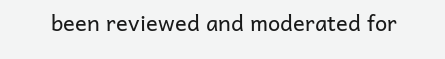been reviewed and moderated for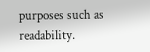purposes such as readability.